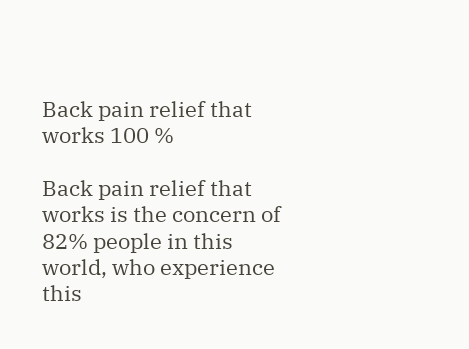Back pain relief that works 100 %

Back pain relief that works is the concern of 82% people in this world, who experience this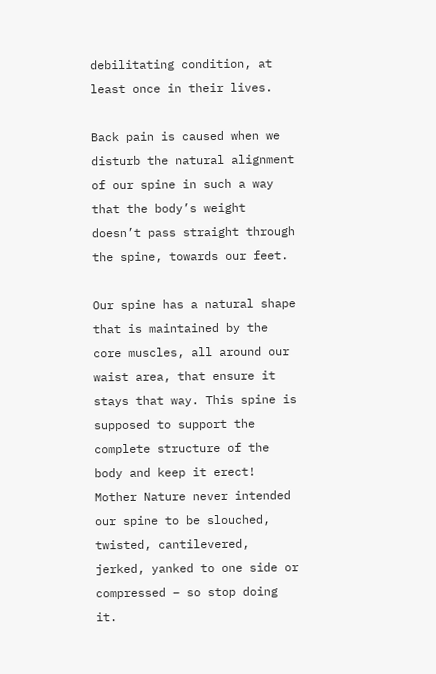debilitating condition, at least once in their lives.

Back pain is caused when we disturb the natural alignment of our spine in such a way that the body’s weight doesn’t pass straight through the spine, towards our feet.

Our spine has a natural shape that is maintained by the core muscles, all around our waist area, that ensure it stays that way. This spine is supposed to support the complete structure of the body and keep it erect! Mother Nature never intended our spine to be slouched, twisted, cantilevered, jerked, yanked to one side or compressed – so stop doing it.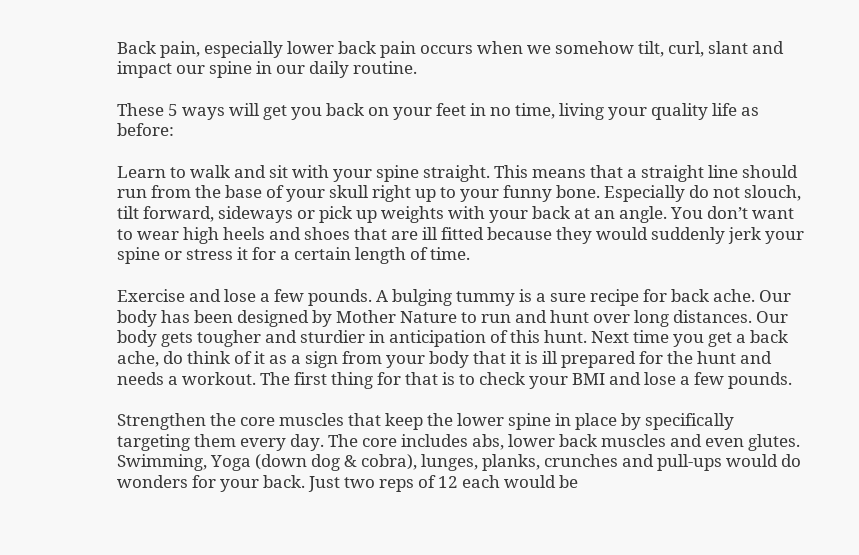Back pain, especially lower back pain occurs when we somehow tilt, curl, slant and impact our spine in our daily routine.

These 5 ways will get you back on your feet in no time, living your quality life as before:

Learn to walk and sit with your spine straight. This means that a straight line should run from the base of your skull right up to your funny bone. Especially do not slouch, tilt forward, sideways or pick up weights with your back at an angle. You don’t want to wear high heels and shoes that are ill fitted because they would suddenly jerk your spine or stress it for a certain length of time.

Exercise and lose a few pounds. A bulging tummy is a sure recipe for back ache. Our body has been designed by Mother Nature to run and hunt over long distances. Our body gets tougher and sturdier in anticipation of this hunt. Next time you get a back ache, do think of it as a sign from your body that it is ill prepared for the hunt and needs a workout. The first thing for that is to check your BMI and lose a few pounds.

Strengthen the core muscles that keep the lower spine in place by specifically targeting them every day. The core includes abs, lower back muscles and even glutes. Swimming, Yoga (down dog & cobra), lunges, planks, crunches and pull-ups would do wonders for your back. Just two reps of 12 each would be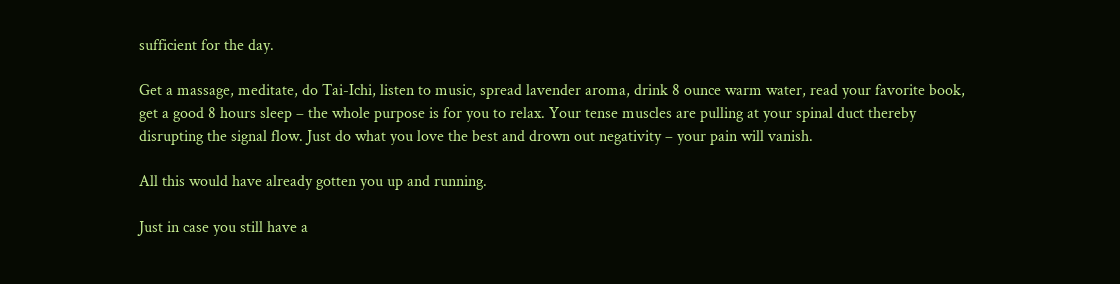sufficient for the day.

Get a massage, meditate, do Tai-Ichi, listen to music, spread lavender aroma, drink 8 ounce warm water, read your favorite book, get a good 8 hours sleep – the whole purpose is for you to relax. Your tense muscles are pulling at your spinal duct thereby disrupting the signal flow. Just do what you love the best and drown out negativity – your pain will vanish.

All this would have already gotten you up and running.

Just in case you still have a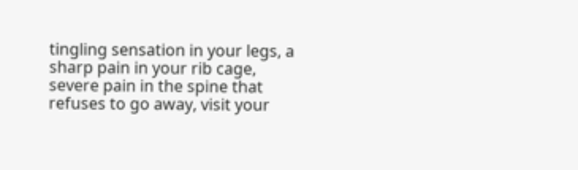tingling sensation in your legs, a sharp pain in your rib cage, severe pain in the spine that refuses to go away, visit your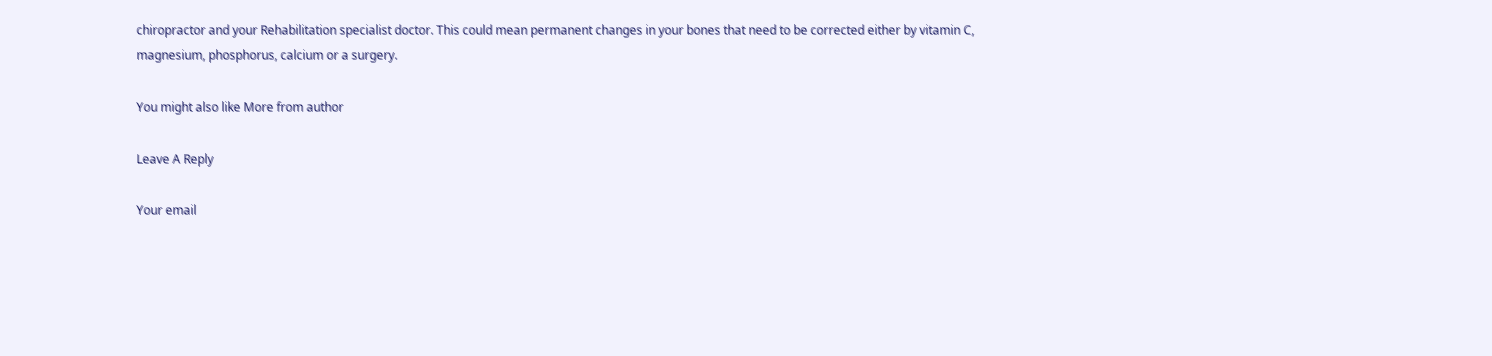chiropractor and your Rehabilitation specialist doctor. This could mean permanent changes in your bones that need to be corrected either by vitamin C, magnesium, phosphorus, calcium or a surgery.

You might also like More from author

Leave A Reply

Your email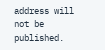address will not be published.